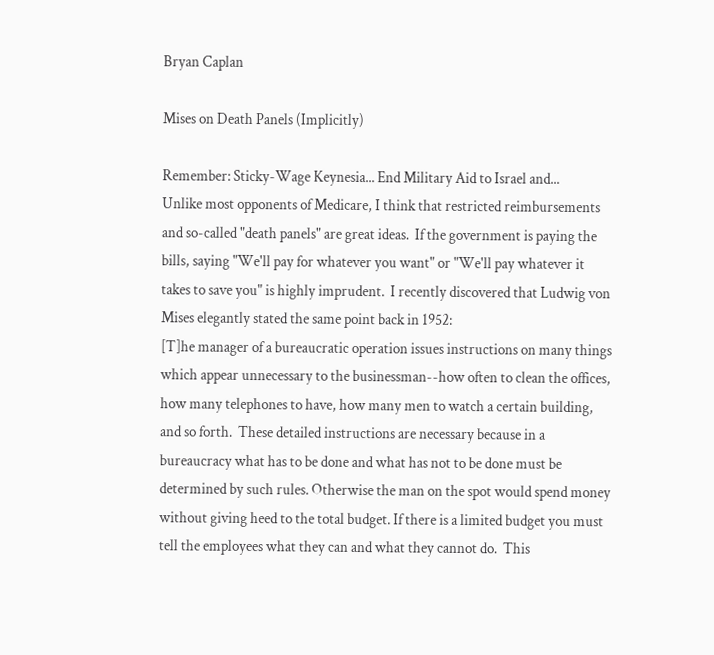Bryan Caplan

Mises on Death Panels (Implicitly)

Remember: Sticky-Wage Keynesia... End Military Aid to Israel and...
Unlike most opponents of Medicare, I think that restricted reimbursements and so-called "death panels" are great ideas.  If the government is paying the bills, saying "We'll pay for whatever you want" or "We'll pay whatever it takes to save you" is highly imprudent.  I recently discovered that Ludwig von Mises elegantly stated the same point back in 1952:
[T]he manager of a bureaucratic operation issues instructions on many things which appear unnecessary to the businessman--how often to clean the offices, how many telephones to have, how many men to watch a certain building, and so forth.  These detailed instructions are necessary because in a bureaucracy what has to be done and what has not to be done must be determined by such rules. Otherwise the man on the spot would spend money without giving heed to the total budget. If there is a limited budget you must tell the employees what they can and what they cannot do.  This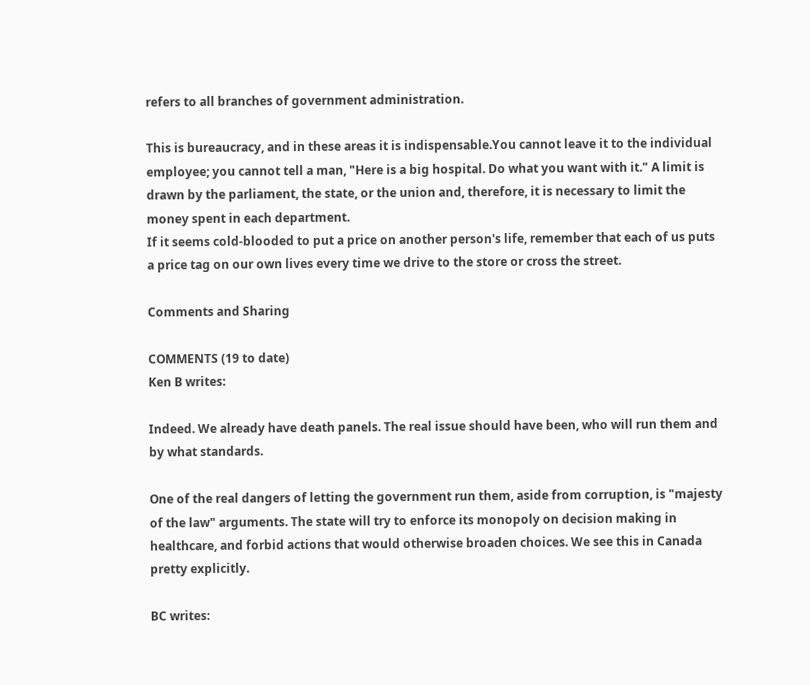refers to all branches of government administration.

This is bureaucracy, and in these areas it is indispensable.You cannot leave it to the individual employee; you cannot tell a man, "Here is a big hospital. Do what you want with it." A limit is drawn by the parliament, the state, or the union and, therefore, it is necessary to limit the money spent in each department.
If it seems cold-blooded to put a price on another person's life, remember that each of us puts a price tag on our own lives every time we drive to the store or cross the street.

Comments and Sharing

COMMENTS (19 to date)
Ken B writes:

Indeed. We already have death panels. The real issue should have been, who will run them and by what standards.

One of the real dangers of letting the government run them, aside from corruption, is "majesty of the law" arguments. The state will try to enforce its monopoly on decision making in healthcare, and forbid actions that would otherwise broaden choices. We see this in Canada pretty explicitly.

BC writes: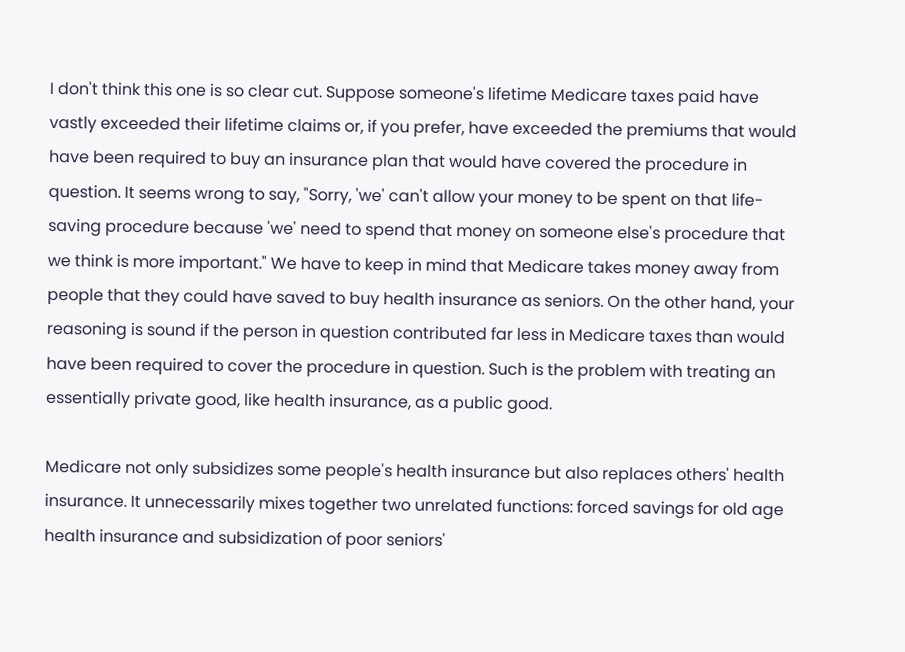I don't think this one is so clear cut. Suppose someone's lifetime Medicare taxes paid have vastly exceeded their lifetime claims or, if you prefer, have exceeded the premiums that would have been required to buy an insurance plan that would have covered the procedure in question. It seems wrong to say, "Sorry, 'we' can't allow your money to be spent on that life-saving procedure because 'we' need to spend that money on someone else's procedure that we think is more important." We have to keep in mind that Medicare takes money away from people that they could have saved to buy health insurance as seniors. On the other hand, your reasoning is sound if the person in question contributed far less in Medicare taxes than would have been required to cover the procedure in question. Such is the problem with treating an essentially private good, like health insurance, as a public good.

Medicare not only subsidizes some people's health insurance but also replaces others' health insurance. It unnecessarily mixes together two unrelated functions: forced savings for old age health insurance and subsidization of poor seniors'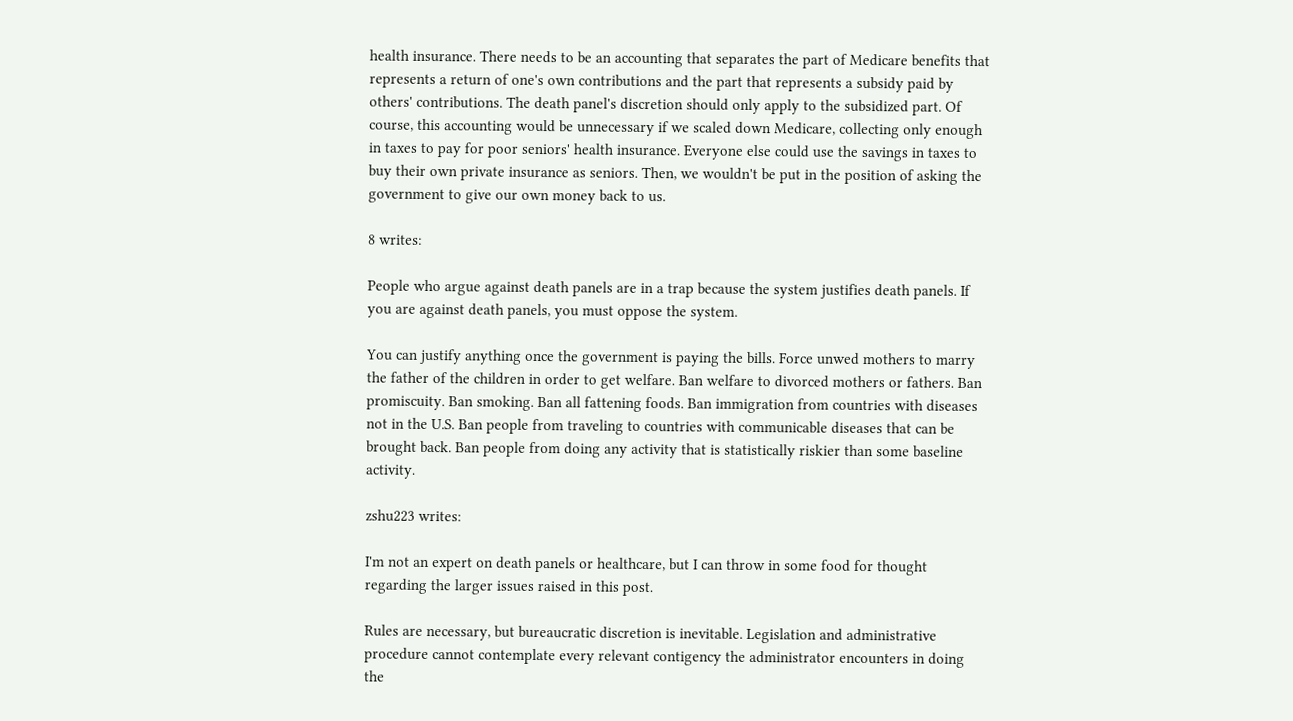health insurance. There needs to be an accounting that separates the part of Medicare benefits that represents a return of one's own contributions and the part that represents a subsidy paid by others' contributions. The death panel's discretion should only apply to the subsidized part. Of course, this accounting would be unnecessary if we scaled down Medicare, collecting only enough in taxes to pay for poor seniors' health insurance. Everyone else could use the savings in taxes to buy their own private insurance as seniors. Then, we wouldn't be put in the position of asking the government to give our own money back to us.

8 writes:

People who argue against death panels are in a trap because the system justifies death panels. If you are against death panels, you must oppose the system.

You can justify anything once the government is paying the bills. Force unwed mothers to marry the father of the children in order to get welfare. Ban welfare to divorced mothers or fathers. Ban promiscuity. Ban smoking. Ban all fattening foods. Ban immigration from countries with diseases not in the U.S. Ban people from traveling to countries with communicable diseases that can be brought back. Ban people from doing any activity that is statistically riskier than some baseline activity.

zshu223 writes:

I'm not an expert on death panels or healthcare, but I can throw in some food for thought regarding the larger issues raised in this post.

Rules are necessary, but bureaucratic discretion is inevitable. Legislation and administrative procedure cannot contemplate every relevant contigency the administrator encounters in doing the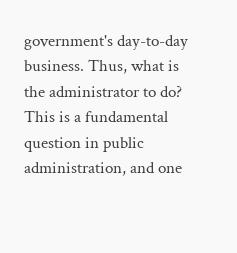government's day-to-day business. Thus, what is the administrator to do? This is a fundamental question in public administration, and one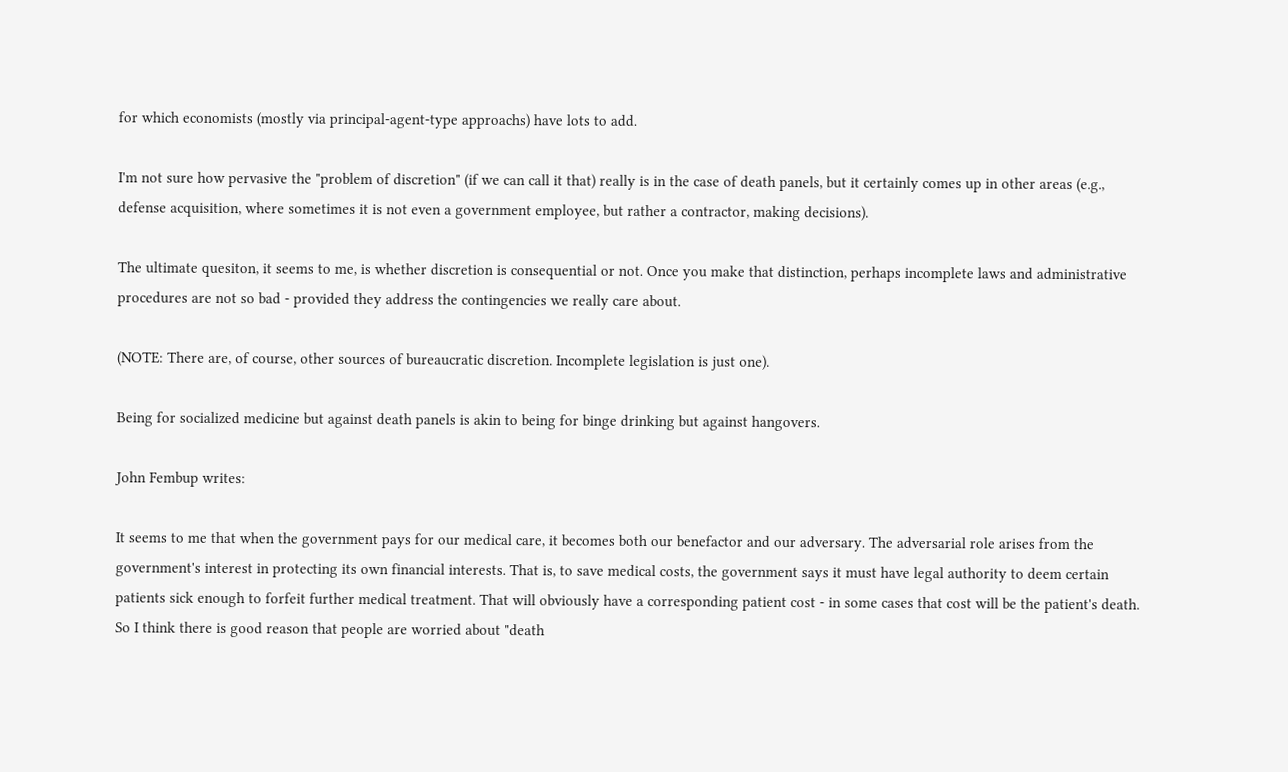for which economists (mostly via principal-agent-type approachs) have lots to add.

I'm not sure how pervasive the "problem of discretion" (if we can call it that) really is in the case of death panels, but it certainly comes up in other areas (e.g., defense acquisition, where sometimes it is not even a government employee, but rather a contractor, making decisions).

The ultimate quesiton, it seems to me, is whether discretion is consequential or not. Once you make that distinction, perhaps incomplete laws and administrative procedures are not so bad - provided they address the contingencies we really care about.

(NOTE: There are, of course, other sources of bureaucratic discretion. Incomplete legislation is just one).

Being for socialized medicine but against death panels is akin to being for binge drinking but against hangovers.

John Fembup writes:

It seems to me that when the government pays for our medical care, it becomes both our benefactor and our adversary. The adversarial role arises from the government's interest in protecting its own financial interests. That is, to save medical costs, the government says it must have legal authority to deem certain patients sick enough to forfeit further medical treatment. That will obviously have a corresponding patient cost - in some cases that cost will be the patient's death. So I think there is good reason that people are worried about "death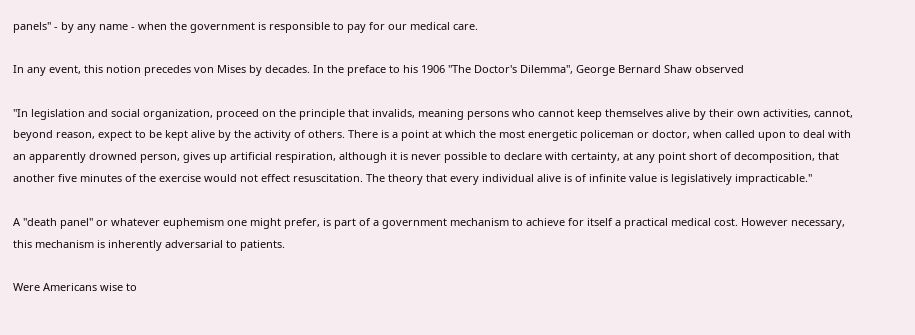panels" - by any name - when the government is responsible to pay for our medical care.

In any event, this notion precedes von Mises by decades. In the preface to his 1906 "The Doctor's Dilemma", George Bernard Shaw observed

"In legislation and social organization, proceed on the principle that invalids, meaning persons who cannot keep themselves alive by their own activities, cannot, beyond reason, expect to be kept alive by the activity of others. There is a point at which the most energetic policeman or doctor, when called upon to deal with an apparently drowned person, gives up artificial respiration, although it is never possible to declare with certainty, at any point short of decomposition, that another five minutes of the exercise would not effect resuscitation. The theory that every individual alive is of infinite value is legislatively impracticable."

A "death panel" or whatever euphemism one might prefer, is part of a government mechanism to achieve for itself a practical medical cost. However necessary, this mechanism is inherently adversarial to patients.

Were Americans wise to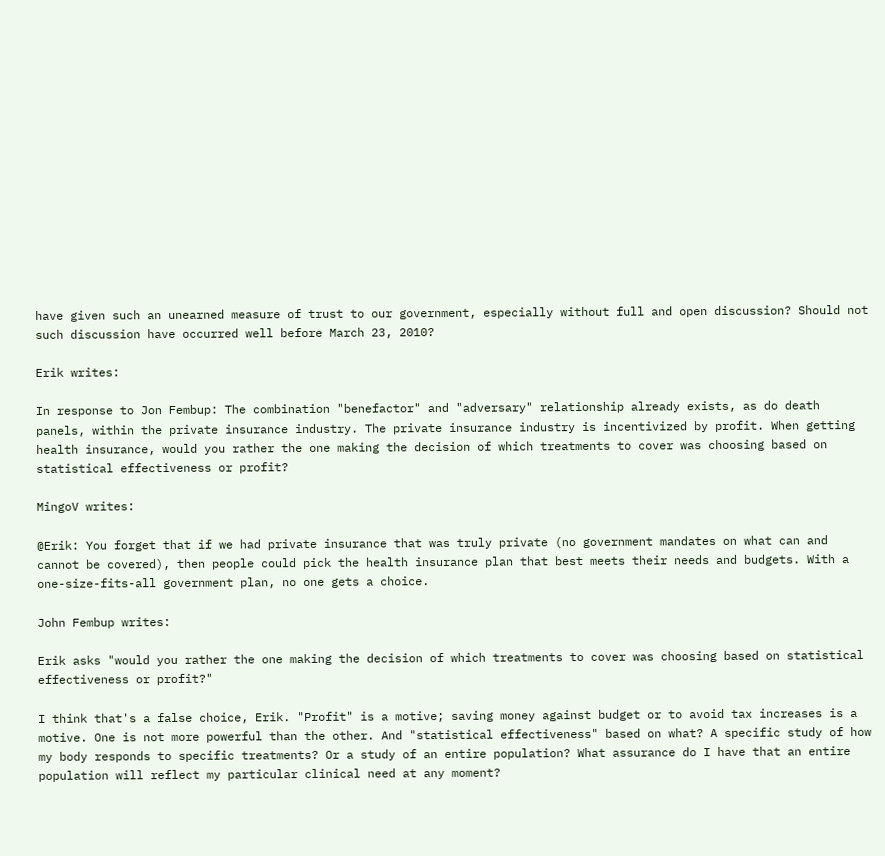have given such an unearned measure of trust to our government, especially without full and open discussion? Should not such discussion have occurred well before March 23, 2010?

Erik writes:

In response to Jon Fembup: The combination "benefactor" and "adversary" relationship already exists, as do death panels, within the private insurance industry. The private insurance industry is incentivized by profit. When getting health insurance, would you rather the one making the decision of which treatments to cover was choosing based on statistical effectiveness or profit?

MingoV writes:

@Erik: You forget that if we had private insurance that was truly private (no government mandates on what can and cannot be covered), then people could pick the health insurance plan that best meets their needs and budgets. With a one-size-fits-all government plan, no one gets a choice.

John Fembup writes:

Erik asks "would you rather the one making the decision of which treatments to cover was choosing based on statistical effectiveness or profit?"

I think that's a false choice, Erik. "Profit" is a motive; saving money against budget or to avoid tax increases is a motive. One is not more powerful than the other. And "statistical effectiveness" based on what? A specific study of how my body responds to specific treatments? Or a study of an entire population? What assurance do I have that an entire population will reflect my particular clinical need at any moment?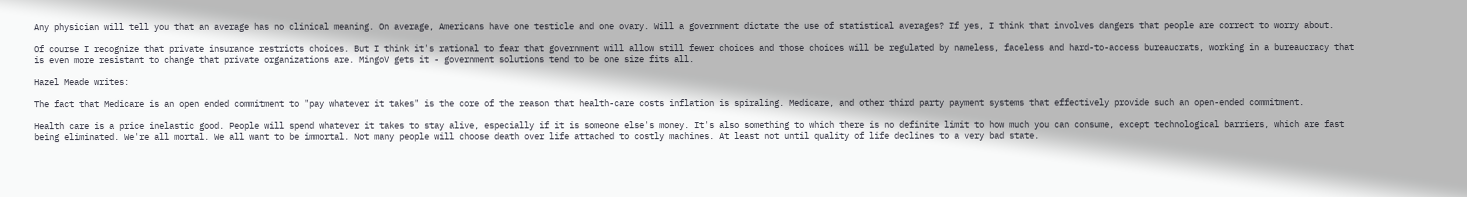Any physician will tell you that an average has no clinical meaning. On average, Americans have one testicle and one ovary. Will a government dictate the use of statistical averages? If yes, I think that involves dangers that people are correct to worry about.

Of course I recognize that private insurance restricts choices. But I think it's rational to fear that government will allow still fewer choices and those choices will be regulated by nameless, faceless and hard-to-access bureaucrats, working in a bureaucracy that is even more resistant to change that private organizations are. MingoV gets it - government solutions tend to be one size fits all.

Hazel Meade writes:

The fact that Medicare is an open ended commitment to "pay whatever it takes" is the core of the reason that health-care costs inflation is spiraling. Medicare, and other third party payment systems that effectively provide such an open-ended commitment.

Health care is a price inelastic good. People will spend whatever it takes to stay alive, especially if it is someone else's money. It's also something to which there is no definite limit to how much you can consume, except technological barriers, which are fast being eliminated. We're all mortal. We all want to be immortal. Not many people will choose death over life attached to costly machines. At least not until quality of life declines to a very bad state.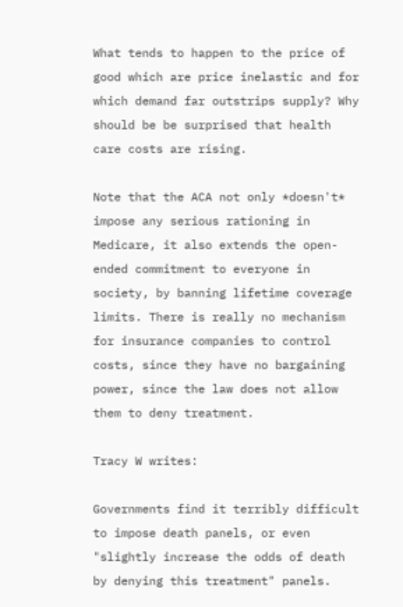What tends to happen to the price of good which are price inelastic and for which demand far outstrips supply? Why should be be surprised that health care costs are rising.

Note that the ACA not only *doesn't* impose any serious rationing in Medicare, it also extends the open-ended commitment to everyone in society, by banning lifetime coverage limits. There is really no mechanism for insurance companies to control costs, since they have no bargaining power, since the law does not allow them to deny treatment.

Tracy W writes:

Governments find it terribly difficult to impose death panels, or even "slightly increase the odds of death by denying this treatment" panels.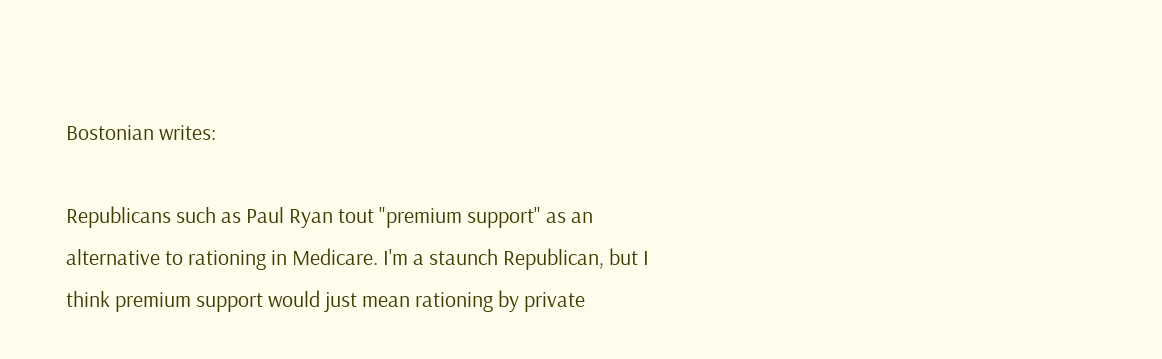Bostonian writes:

Republicans such as Paul Ryan tout "premium support" as an alternative to rationing in Medicare. I'm a staunch Republican, but I think premium support would just mean rationing by private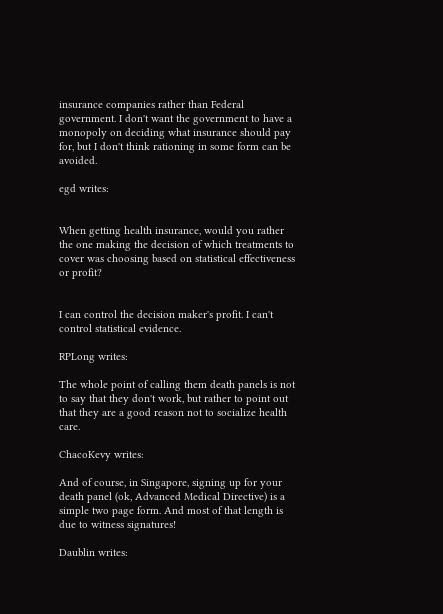insurance companies rather than Federal government. I don't want the government to have a monopoly on deciding what insurance should pay for, but I don't think rationing in some form can be avoided.

egd writes:


When getting health insurance, would you rather the one making the decision of which treatments to cover was choosing based on statistical effectiveness or profit?


I can control the decision maker's profit. I can't control statistical evidence.

RPLong writes:

The whole point of calling them death panels is not to say that they don't work, but rather to point out that they are a good reason not to socialize health care.

ChacoKevy writes:

And of course, in Singapore, signing up for your death panel (ok, Advanced Medical Directive) is a simple two page form. And most of that length is due to witness signatures!

Daublin writes: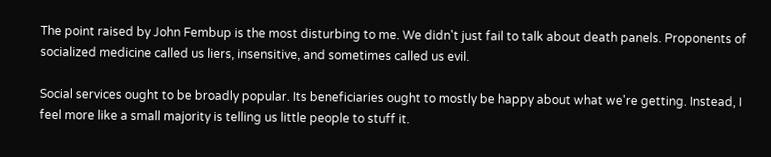The point raised by John Fembup is the most disturbing to me. We didn't just fail to talk about death panels. Proponents of socialized medicine called us liers, insensitive, and sometimes called us evil.

Social services ought to be broadly popular. Its beneficiaries ought to mostly be happy about what we're getting. Instead, I feel more like a small majority is telling us little people to stuff it.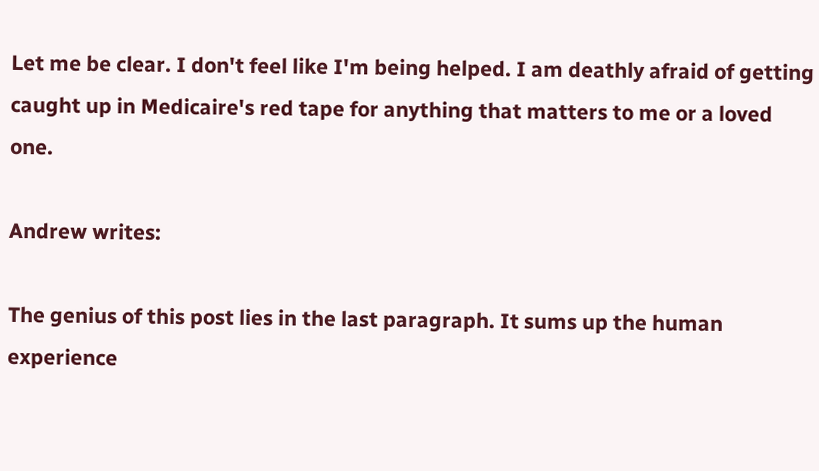Let me be clear. I don't feel like I'm being helped. I am deathly afraid of getting caught up in Medicaire's red tape for anything that matters to me or a loved one.

Andrew writes:

The genius of this post lies in the last paragraph. It sums up the human experience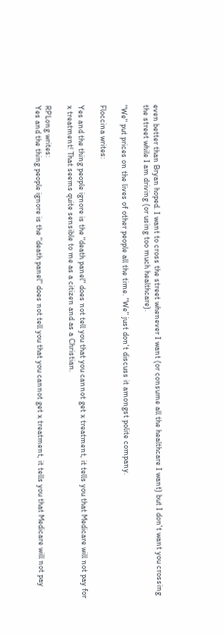even better than Bryan hoped. I want to cross the street whenever I want (or consume all the healthcare I want) but I don't want you crossing the street while I am driving (or using too much healthcare).

"We" put prices on the lives of other people all the time. "We" just don't discuss it amongst polite company.

Floccina writes:

Yes and the thing people ignore is the "death panel" does not tell you that you cannot get x treatment, it tells you that Medicare will not pay for x treatment! That seems quite sensible to me as a citizen and as a Christian.

RPLong writes:
Yes and the thing people ignore is the "death panel" does not tell you that you cannot get x treatment, it tells you that Medicare will not pay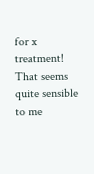for x treatment! That seems quite sensible to me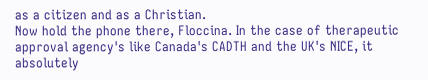as a citizen and as a Christian.
Now hold the phone there, Floccina. In the case of therapeutic approval agency's like Canada's CADTH and the UK's NICE, it absolutely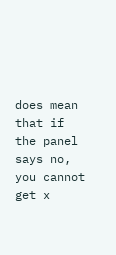does mean that if the panel says no, you cannot get x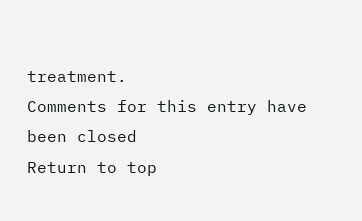treatment.
Comments for this entry have been closed
Return to top